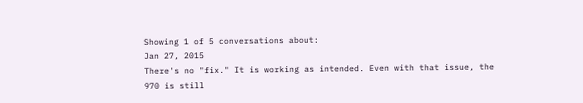Showing 1 of 5 conversations about:
Jan 27, 2015
There's no "fix." It is working as intended. Even with that issue, the 970 is still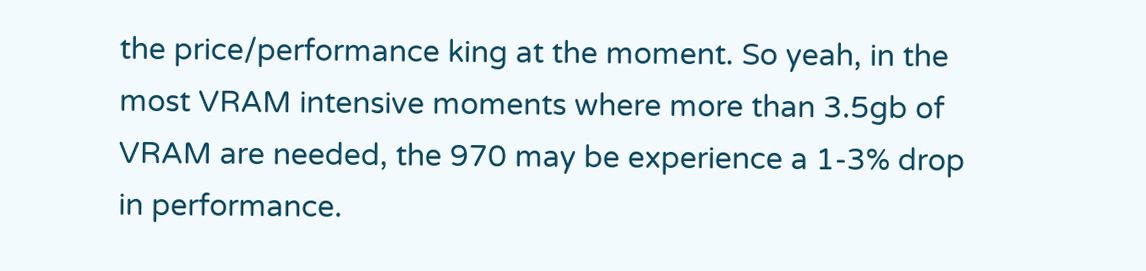the price/performance king at the moment. So yeah, in the most VRAM intensive moments where more than 3.5gb of VRAM are needed, the 970 may be experience a 1-3% drop in performance.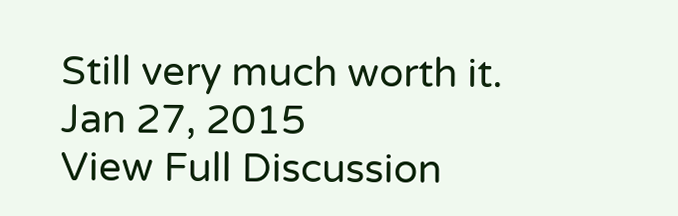Still very much worth it.
Jan 27, 2015
View Full Discussion